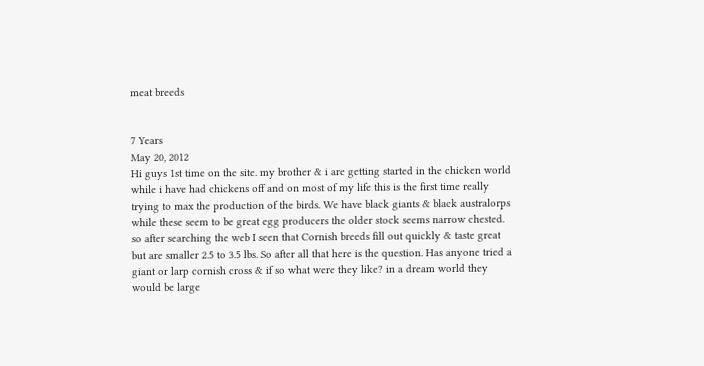meat breeds


7 Years
May 20, 2012
Hi guys 1st time on the site. my brother & i are getting started in the chicken world while i have had chickens off and on most of my life this is the first time really trying to max the production of the birds. We have black giants & black australorps while these seem to be great egg producers the older stock seems narrow chested. so after searching the web I seen that Cornish breeds fill out quickly & taste great but are smaller 2.5 to 3.5 lbs. So after all that here is the question. Has anyone tried a giant or larp cornish cross & if so what were they like? in a dream world they would be large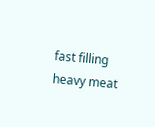fast filling heavy meat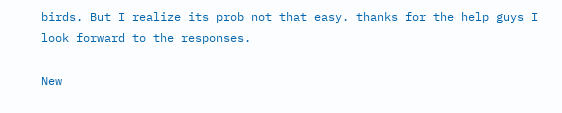birds. But I realize its prob not that easy. thanks for the help guys I look forward to the responses.

New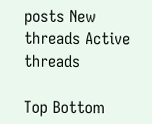posts New threads Active threads

Top Bottom